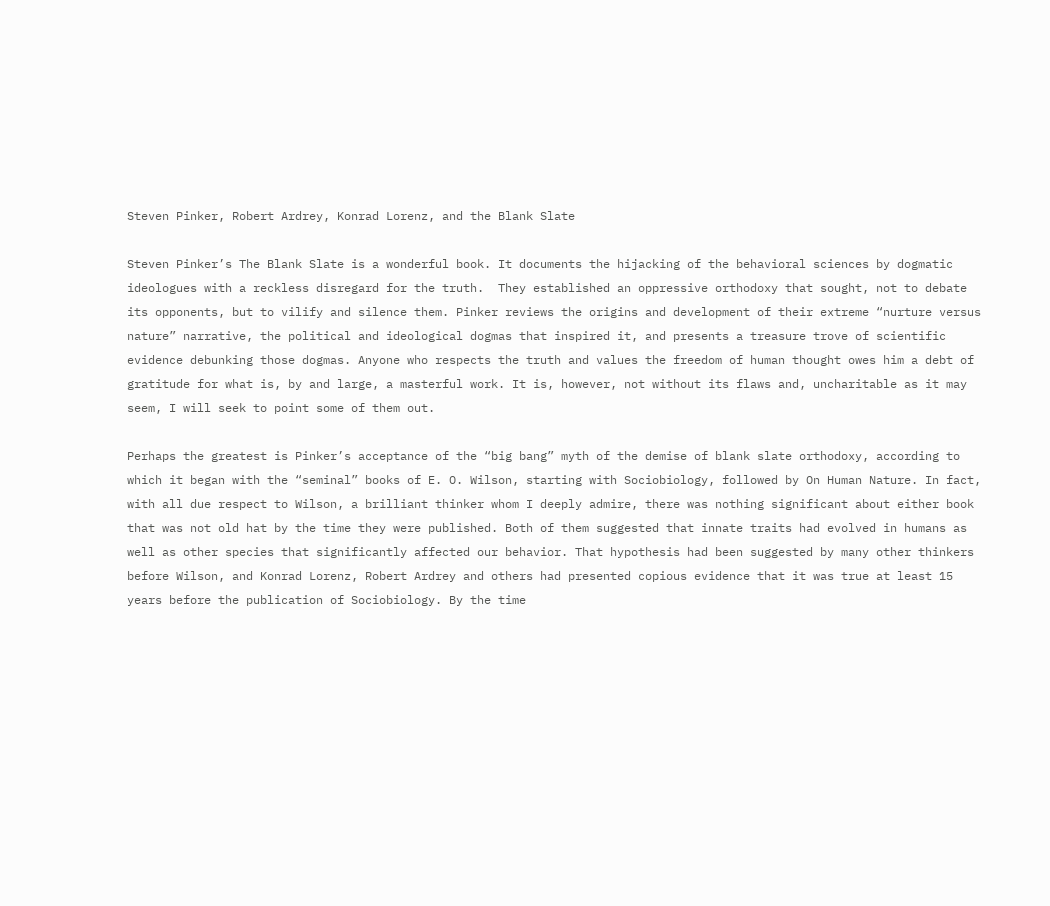Steven Pinker, Robert Ardrey, Konrad Lorenz, and the Blank Slate

Steven Pinker’s The Blank Slate is a wonderful book. It documents the hijacking of the behavioral sciences by dogmatic ideologues with a reckless disregard for the truth.  They established an oppressive orthodoxy that sought, not to debate its opponents, but to vilify and silence them. Pinker reviews the origins and development of their extreme “nurture versus nature” narrative, the political and ideological dogmas that inspired it, and presents a treasure trove of scientific evidence debunking those dogmas. Anyone who respects the truth and values the freedom of human thought owes him a debt of gratitude for what is, by and large, a masterful work. It is, however, not without its flaws and, uncharitable as it may seem, I will seek to point some of them out.

Perhaps the greatest is Pinker’s acceptance of the “big bang” myth of the demise of blank slate orthodoxy, according to which it began with the “seminal” books of E. O. Wilson, starting with Sociobiology, followed by On Human Nature. In fact, with all due respect to Wilson, a brilliant thinker whom I deeply admire, there was nothing significant about either book that was not old hat by the time they were published. Both of them suggested that innate traits had evolved in humans as well as other species that significantly affected our behavior. That hypothesis had been suggested by many other thinkers before Wilson, and Konrad Lorenz, Robert Ardrey and others had presented copious evidence that it was true at least 15 years before the publication of Sociobiology. By the time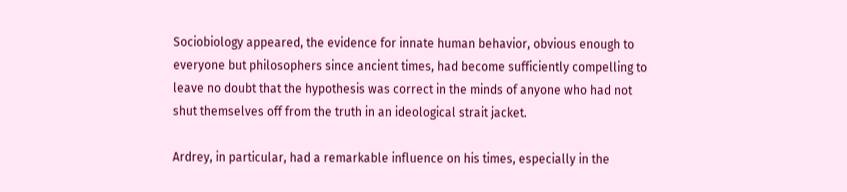Sociobiology appeared, the evidence for innate human behavior, obvious enough to everyone but philosophers since ancient times, had become sufficiently compelling to leave no doubt that the hypothesis was correct in the minds of anyone who had not shut themselves off from the truth in an ideological strait jacket.

Ardrey, in particular, had a remarkable influence on his times, especially in the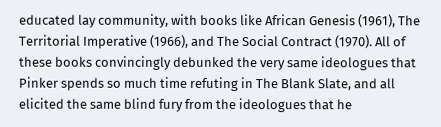educated lay community, with books like African Genesis (1961), The Territorial Imperative (1966), and The Social Contract (1970). All of these books convincingly debunked the very same ideologues that Pinker spends so much time refuting in The Blank Slate, and all elicited the same blind fury from the ideologues that he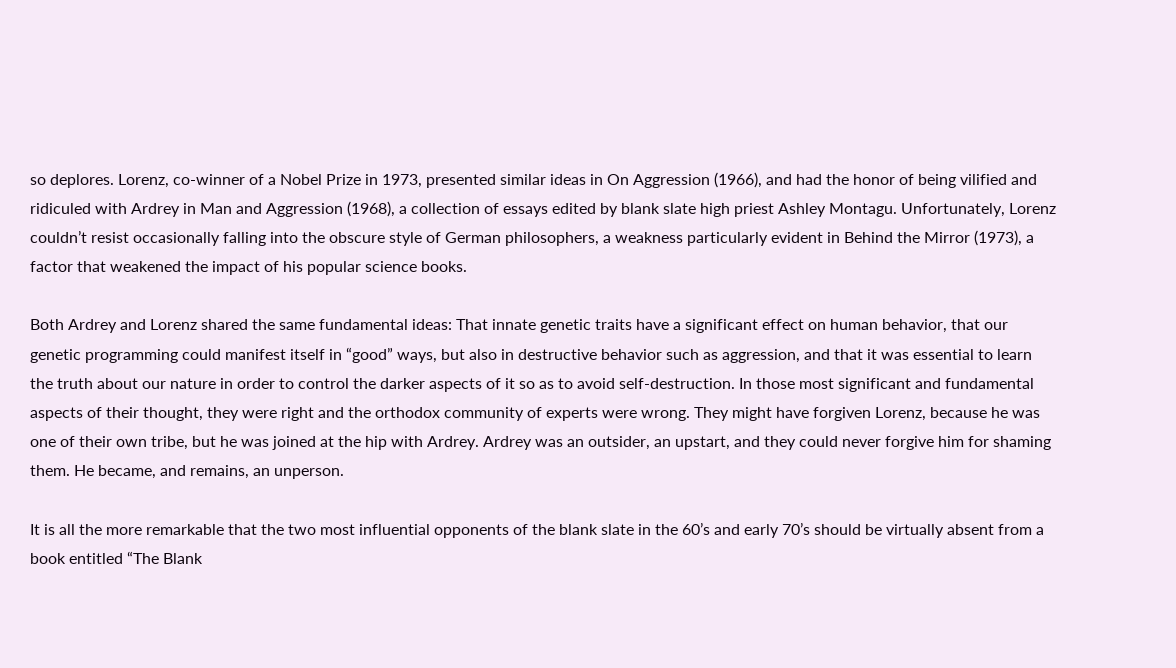so deplores. Lorenz, co-winner of a Nobel Prize in 1973, presented similar ideas in On Aggression (1966), and had the honor of being vilified and ridiculed with Ardrey in Man and Aggression (1968), a collection of essays edited by blank slate high priest Ashley Montagu. Unfortunately, Lorenz couldn’t resist occasionally falling into the obscure style of German philosophers, a weakness particularly evident in Behind the Mirror (1973), a factor that weakened the impact of his popular science books.

Both Ardrey and Lorenz shared the same fundamental ideas: That innate genetic traits have a significant effect on human behavior, that our genetic programming could manifest itself in “good” ways, but also in destructive behavior such as aggression, and that it was essential to learn the truth about our nature in order to control the darker aspects of it so as to avoid self-destruction. In those most significant and fundamental aspects of their thought, they were right and the orthodox community of experts were wrong. They might have forgiven Lorenz, because he was one of their own tribe, but he was joined at the hip with Ardrey. Ardrey was an outsider, an upstart, and they could never forgive him for shaming them. He became, and remains, an unperson.

It is all the more remarkable that the two most influential opponents of the blank slate in the 60’s and early 70’s should be virtually absent from a book entitled “The Blank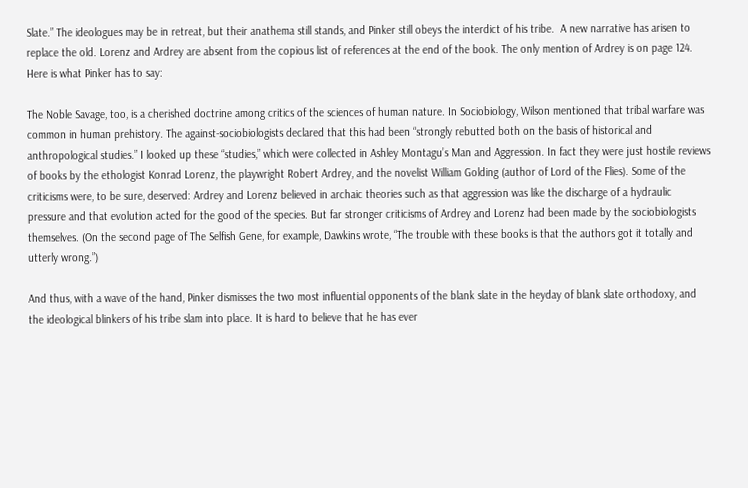Slate.” The ideologues may be in retreat, but their anathema still stands, and Pinker still obeys the interdict of his tribe.  A new narrative has arisen to replace the old. Lorenz and Ardrey are absent from the copious list of references at the end of the book. The only mention of Ardrey is on page 124. Here is what Pinker has to say:

The Noble Savage, too, is a cherished doctrine among critics of the sciences of human nature. In Sociobiology, Wilson mentioned that tribal warfare was common in human prehistory. The against-sociobiologists declared that this had been “strongly rebutted both on the basis of historical and anthropological studies.” I looked up these “studies,” which were collected in Ashley Montagu’s Man and Aggression. In fact they were just hostile reviews of books by the ethologist Konrad Lorenz, the playwright Robert Ardrey, and the novelist William Golding (author of Lord of the Flies). Some of the criticisms were, to be sure, deserved: Ardrey and Lorenz believed in archaic theories such as that aggression was like the discharge of a hydraulic pressure and that evolution acted for the good of the species. But far stronger criticisms of Ardrey and Lorenz had been made by the sociobiologists themselves. (On the second page of The Selfish Gene, for example, Dawkins wrote, “The trouble with these books is that the authors got it totally and utterly wrong.”)

And thus, with a wave of the hand, Pinker dismisses the two most influential opponents of the blank slate in the heyday of blank slate orthodoxy, and the ideological blinkers of his tribe slam into place. It is hard to believe that he has ever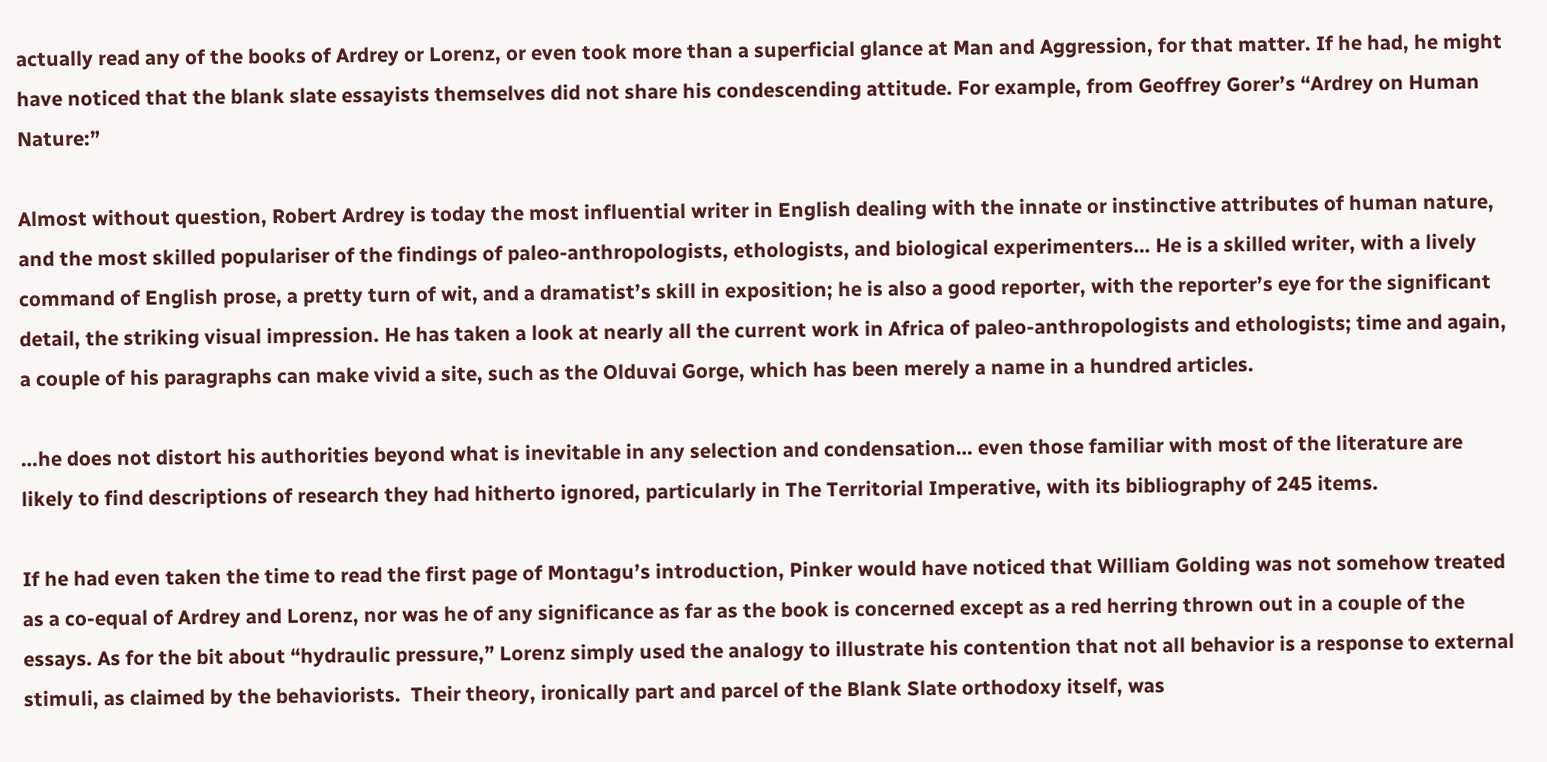actually read any of the books of Ardrey or Lorenz, or even took more than a superficial glance at Man and Aggression, for that matter. If he had, he might have noticed that the blank slate essayists themselves did not share his condescending attitude. For example, from Geoffrey Gorer’s “Ardrey on Human Nature:”

Almost without question, Robert Ardrey is today the most influential writer in English dealing with the innate or instinctive attributes of human nature, and the most skilled populariser of the findings of paleo-anthropologists, ethologists, and biological experimenters… He is a skilled writer, with a lively command of English prose, a pretty turn of wit, and a dramatist’s skill in exposition; he is also a good reporter, with the reporter’s eye for the significant detail, the striking visual impression. He has taken a look at nearly all the current work in Africa of paleo-anthropologists and ethologists; time and again, a couple of his paragraphs can make vivid a site, such as the Olduvai Gorge, which has been merely a name in a hundred articles.

…he does not distort his authorities beyond what is inevitable in any selection and condensation… even those familiar with most of the literature are likely to find descriptions of research they had hitherto ignored, particularly in The Territorial Imperative, with its bibliography of 245 items.

If he had even taken the time to read the first page of Montagu’s introduction, Pinker would have noticed that William Golding was not somehow treated as a co-equal of Ardrey and Lorenz, nor was he of any significance as far as the book is concerned except as a red herring thrown out in a couple of the essays. As for the bit about “hydraulic pressure,” Lorenz simply used the analogy to illustrate his contention that not all behavior is a response to external stimuli, as claimed by the behaviorists.  Their theory, ironically part and parcel of the Blank Slate orthodoxy itself, was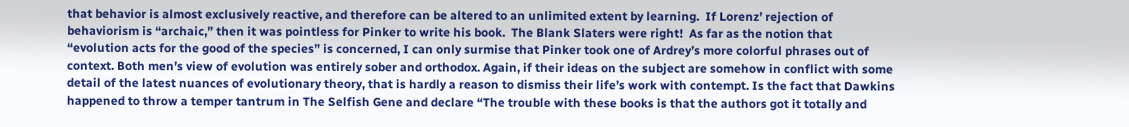that behavior is almost exclusively reactive, and therefore can be altered to an unlimited extent by learning.  If Lorenz’ rejection of behaviorism is “archaic,” then it was pointless for Pinker to write his book.  The Blank Slaters were right!  As far as the notion that “evolution acts for the good of the species” is concerned, I can only surmise that Pinker took one of Ardrey’s more colorful phrases out of context. Both men’s view of evolution was entirely sober and orthodox. Again, if their ideas on the subject are somehow in conflict with some detail of the latest nuances of evolutionary theory, that is hardly a reason to dismiss their life’s work with contempt. Is the fact that Dawkins happened to throw a temper tantrum in The Selfish Gene and declare “The trouble with these books is that the authors got it totally and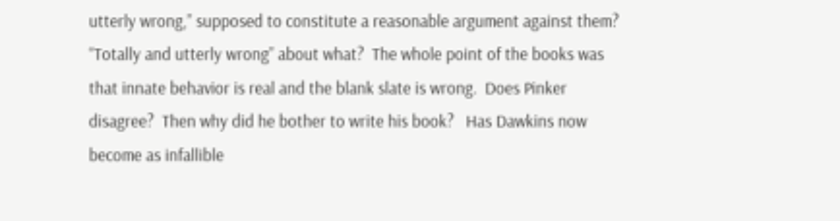utterly wrong,” supposed to constitute a reasonable argument against them?  “Totally and utterly wrong” about what?  The whole point of the books was that innate behavior is real and the blank slate is wrong.  Does Pinker disagree?  Then why did he bother to write his book?   Has Dawkins now become as infallible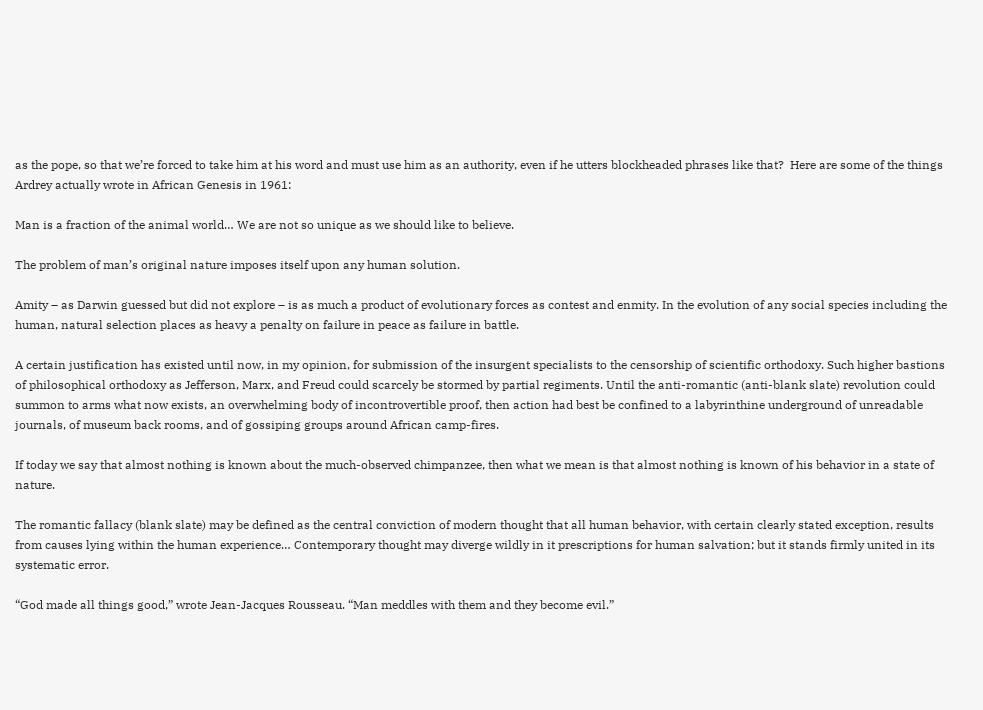as the pope, so that we’re forced to take him at his word and must use him as an authority, even if he utters blockheaded phrases like that?  Here are some of the things Ardrey actually wrote in African Genesis in 1961:

Man is a fraction of the animal world… We are not so unique as we should like to believe.

The problem of man’s original nature imposes itself upon any human solution.

Amity – as Darwin guessed but did not explore – is as much a product of evolutionary forces as contest and enmity. In the evolution of any social species including the human, natural selection places as heavy a penalty on failure in peace as failure in battle.

A certain justification has existed until now, in my opinion, for submission of the insurgent specialists to the censorship of scientific orthodoxy. Such higher bastions of philosophical orthodoxy as Jefferson, Marx, and Freud could scarcely be stormed by partial regiments. Until the anti-romantic (anti-blank slate) revolution could summon to arms what now exists, an overwhelming body of incontrovertible proof, then action had best be confined to a labyrinthine underground of unreadable journals, of museum back rooms, and of gossiping groups around African camp-fires.

If today we say that almost nothing is known about the much-observed chimpanzee, then what we mean is that almost nothing is known of his behavior in a state of nature.

The romantic fallacy (blank slate) may be defined as the central conviction of modern thought that all human behavior, with certain clearly stated exception, results from causes lying within the human experience… Contemporary thought may diverge wildly in it prescriptions for human salvation; but it stands firmly united in its systematic error.

“God made all things good,” wrote Jean-Jacques Rousseau. “Man meddles with them and they become evil.”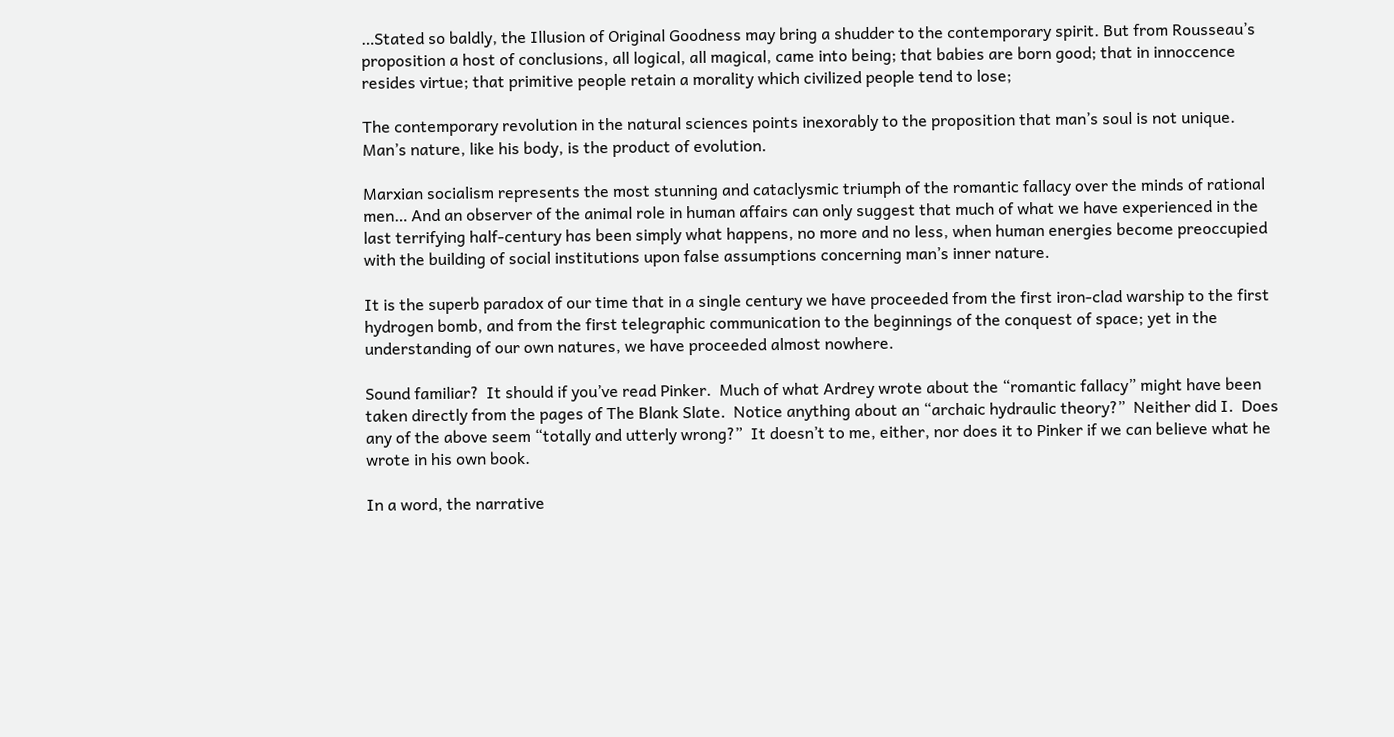…Stated so baldly, the Illusion of Original Goodness may bring a shudder to the contemporary spirit. But from Rousseau’s proposition a host of conclusions, all logical, all magical, came into being; that babies are born good; that in innoccence resides virtue; that primitive people retain a morality which civilized people tend to lose;

The contemporary revolution in the natural sciences points inexorably to the proposition that man’s soul is not unique. Man’s nature, like his body, is the product of evolution.

Marxian socialism represents the most stunning and cataclysmic triumph of the romantic fallacy over the minds of rational men… And an observer of the animal role in human affairs can only suggest that much of what we have experienced in the last terrifying half-century has been simply what happens, no more and no less, when human energies become preoccupied with the building of social institutions upon false assumptions concerning man’s inner nature.

It is the superb paradox of our time that in a single century we have proceeded from the first iron-clad warship to the first hydrogen bomb, and from the first telegraphic communication to the beginnings of the conquest of space; yet in the understanding of our own natures, we have proceeded almost nowhere.

Sound familiar?  It should if you’ve read Pinker.  Much of what Ardrey wrote about the “romantic fallacy” might have been taken directly from the pages of The Blank Slate.  Notice anything about an “archaic hydraulic theory?”  Neither did I.  Does any of the above seem “totally and utterly wrong?”  It doesn’t to me, either, nor does it to Pinker if we can believe what he wrote in his own book.

In a word, the narrative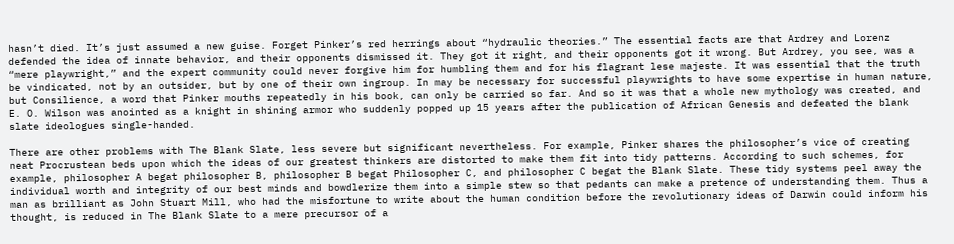hasn’t died. It’s just assumed a new guise. Forget Pinker’s red herrings about “hydraulic theories.” The essential facts are that Ardrey and Lorenz defended the idea of innate behavior, and their opponents dismissed it. They got it right, and their opponents got it wrong. But Ardrey, you see, was a “mere playwright,” and the expert community could never forgive him for humbling them and for his flagrant lese majeste. It was essential that the truth be vindicated, not by an outsider, but by one of their own ingroup. In may be necessary for successful playwrights to have some expertise in human nature, but Consilience, a word that Pinker mouths repeatedly in his book, can only be carried so far. And so it was that a whole new mythology was created, and E. O. Wilson was anointed as a knight in shining armor who suddenly popped up 15 years after the publication of African Genesis and defeated the blank slate ideologues single-handed.

There are other problems with The Blank Slate, less severe but significant nevertheless. For example, Pinker shares the philosopher’s vice of creating neat Procrustean beds upon which the ideas of our greatest thinkers are distorted to make them fit into tidy patterns. According to such schemes, for example, philosopher A begat philosopher B, philosopher B begat Philosopher C, and philosopher C begat the Blank Slate. These tidy systems peel away the individual worth and integrity of our best minds and bowdlerize them into a simple stew so that pedants can make a pretence of understanding them. Thus a man as brilliant as John Stuart Mill, who had the misfortune to write about the human condition before the revolutionary ideas of Darwin could inform his thought, is reduced in The Blank Slate to a mere precursor of a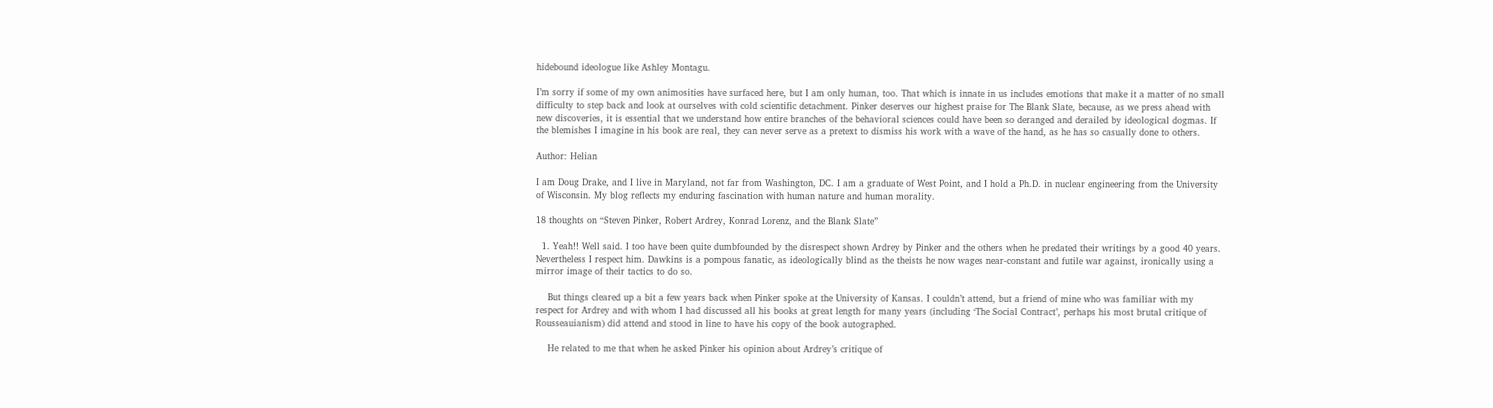hidebound ideologue like Ashley Montagu.

I’m sorry if some of my own animosities have surfaced here, but I am only human, too. That which is innate in us includes emotions that make it a matter of no small difficulty to step back and look at ourselves with cold scientific detachment. Pinker deserves our highest praise for The Blank Slate, because, as we press ahead with new discoveries, it is essential that we understand how entire branches of the behavioral sciences could have been so deranged and derailed by ideological dogmas. If the blemishes I imagine in his book are real, they can never serve as a pretext to dismiss his work with a wave of the hand, as he has so casually done to others.

Author: Helian

I am Doug Drake, and I live in Maryland, not far from Washington, DC. I am a graduate of West Point, and I hold a Ph.D. in nuclear engineering from the University of Wisconsin. My blog reflects my enduring fascination with human nature and human morality.

18 thoughts on “Steven Pinker, Robert Ardrey, Konrad Lorenz, and the Blank Slate”

  1. Yeah!! Well said. I too have been quite dumbfounded by the disrespect shown Ardrey by Pinker and the others when he predated their writings by a good 40 years. Nevertheless I respect him. Dawkins is a pompous fanatic, as ideologically blind as the theists he now wages near-constant and futile war against, ironically using a mirror image of their tactics to do so.

    But things cleared up a bit a few years back when Pinker spoke at the University of Kansas. I couldn’t attend, but a friend of mine who was familiar with my respect for Ardrey and with whom I had discussed all his books at great length for many years (including ‘The Social Contract’, perhaps his most brutal critique of Rousseauianism) did attend and stood in line to have his copy of the book autographed.

    He related to me that when he asked Pinker his opinion about Ardrey’s critique of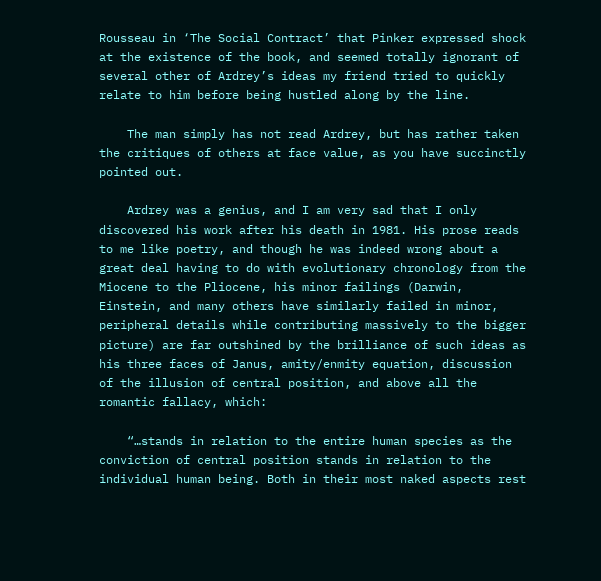Rousseau in ‘The Social Contract’ that Pinker expressed shock at the existence of the book, and seemed totally ignorant of several other of Ardrey’s ideas my friend tried to quickly relate to him before being hustled along by the line.

    The man simply has not read Ardrey, but has rather taken the critiques of others at face value, as you have succinctly pointed out.

    Ardrey was a genius, and I am very sad that I only discovered his work after his death in 1981. His prose reads to me like poetry, and though he was indeed wrong about a great deal having to do with evolutionary chronology from the Miocene to the Pliocene, his minor failings (Darwin, Einstein, and many others have similarly failed in minor, peripheral details while contributing massively to the bigger picture) are far outshined by the brilliance of such ideas as his three faces of Janus, amity/enmity equation, discussion of the illusion of central position, and above all the romantic fallacy, which:

    “…stands in relation to the entire human species as the conviction of central position stands in relation to the individual human being. Both in their most naked aspects rest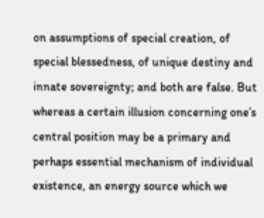on assumptions of special creation, of special blessedness, of unique destiny and innate sovereignty; and both are false. But whereas a certain illusion concerning one’s central position may be a primary and perhaps essential mechanism of individual existence, an energy source which we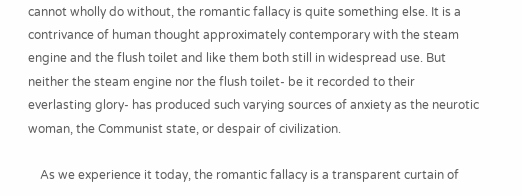cannot wholly do without, the romantic fallacy is quite something else. It is a contrivance of human thought approximately contemporary with the steam engine and the flush toilet and like them both still in widespread use. But neither the steam engine nor the flush toilet- be it recorded to their everlasting glory- has produced such varying sources of anxiety as the neurotic woman, the Communist state, or despair of civilization.

    As we experience it today, the romantic fallacy is a transparent curtain of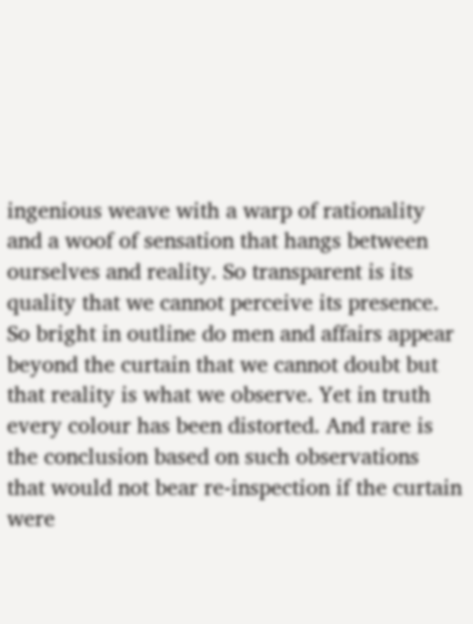ingenious weave with a warp of rationality and a woof of sensation that hangs between ourselves and reality. So transparent is its quality that we cannot perceive its presence. So bright in outline do men and affairs appear beyond the curtain that we cannot doubt but that reality is what we observe. Yet in truth every colour has been distorted. And rare is the conclusion based on such observations that would not bear re-inspection if the curtain were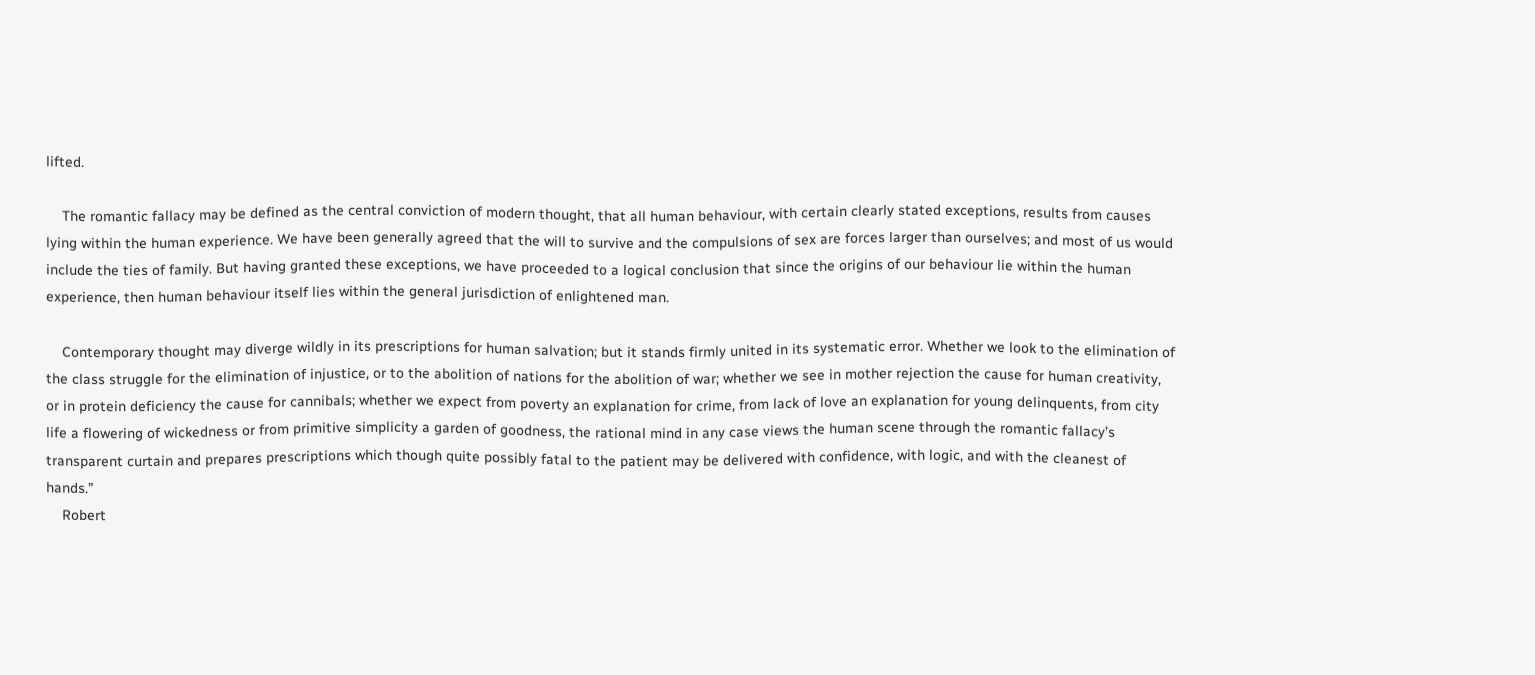lifted.

    The romantic fallacy may be defined as the central conviction of modern thought, that all human behaviour, with certain clearly stated exceptions, results from causes lying within the human experience. We have been generally agreed that the will to survive and the compulsions of sex are forces larger than ourselves; and most of us would include the ties of family. But having granted these exceptions, we have proceeded to a logical conclusion that since the origins of our behaviour lie within the human experience, then human behaviour itself lies within the general jurisdiction of enlightened man.

    Contemporary thought may diverge wildly in its prescriptions for human salvation; but it stands firmly united in its systematic error. Whether we look to the elimination of the class struggle for the elimination of injustice, or to the abolition of nations for the abolition of war; whether we see in mother rejection the cause for human creativity, or in protein deficiency the cause for cannibals; whether we expect from poverty an explanation for crime, from lack of love an explanation for young delinquents, from city life a flowering of wickedness or from primitive simplicity a garden of goodness, the rational mind in any case views the human scene through the romantic fallacy’s transparent curtain and prepares prescriptions which though quite possibly fatal to the patient may be delivered with confidence, with logic, and with the cleanest of hands.”
    Robert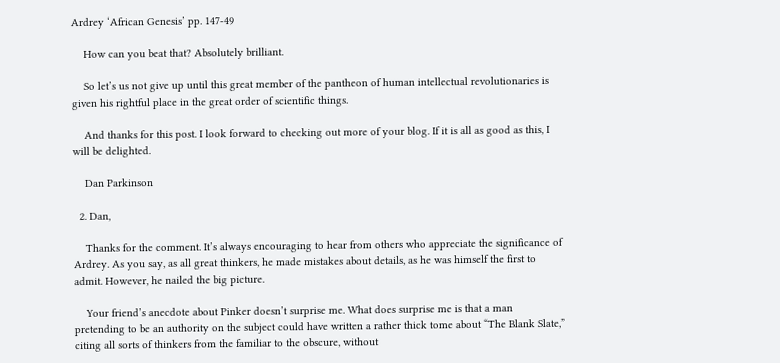Ardrey ‘African Genesis’ pp. 147-49

    How can you beat that? Absolutely brilliant.

    So let’s us not give up until this great member of the pantheon of human intellectual revolutionaries is given his rightful place in the great order of scientific things.

    And thanks for this post. I look forward to checking out more of your blog. If it is all as good as this, I will be delighted.

    Dan Parkinson

  2. Dan,

    Thanks for the comment. It’s always encouraging to hear from others who appreciate the significance of Ardrey. As you say, as all great thinkers, he made mistakes about details, as he was himself the first to admit. However, he nailed the big picture.

    Your friend’s anecdote about Pinker doesn’t surprise me. What does surprise me is that a man pretending to be an authority on the subject could have written a rather thick tome about “The Blank Slate,” citing all sorts of thinkers from the familiar to the obscure, without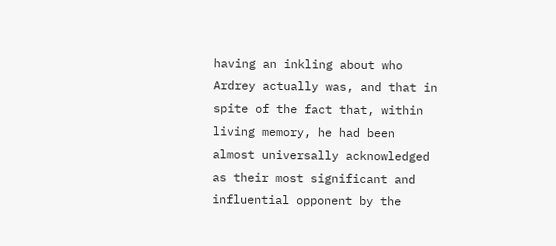having an inkling about who Ardrey actually was, and that in spite of the fact that, within living memory, he had been almost universally acknowledged as their most significant and influential opponent by the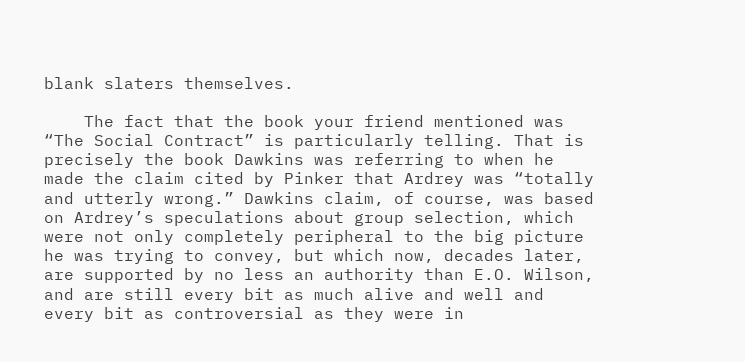blank slaters themselves.

    The fact that the book your friend mentioned was “The Social Contract” is particularly telling. That is precisely the book Dawkins was referring to when he made the claim cited by Pinker that Ardrey was “totally and utterly wrong.” Dawkins claim, of course, was based on Ardrey’s speculations about group selection, which were not only completely peripheral to the big picture he was trying to convey, but which now, decades later, are supported by no less an authority than E.O. Wilson, and are still every bit as much alive and well and every bit as controversial as they were in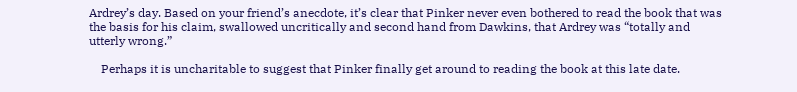Ardrey’s day. Based on your friend’s anecdote, it’s clear that Pinker never even bothered to read the book that was the basis for his claim, swallowed uncritically and second hand from Dawkins, that Ardrey was “totally and utterly wrong.”

    Perhaps it is uncharitable to suggest that Pinker finally get around to reading the book at this late date.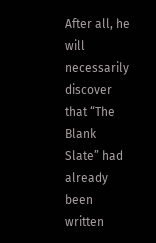After all, he will necessarily discover that “The Blank Slate” had already been written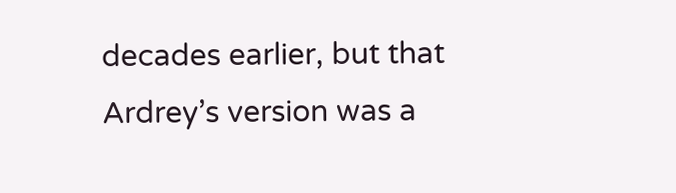decades earlier, but that Ardrey’s version was a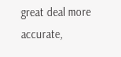great deal more accurate,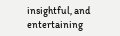insightful, and entertaining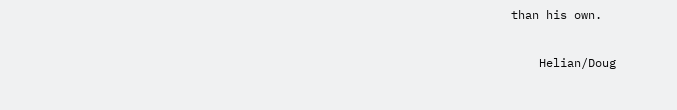than his own.

    Helian/Doug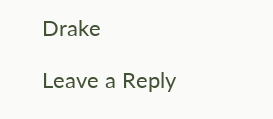Drake

Leave a Reply